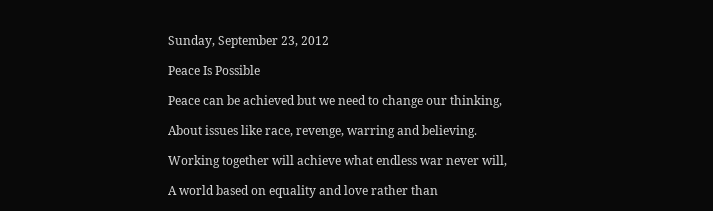Sunday, September 23, 2012

Peace Is Possible

Peace can be achieved but we need to change our thinking,

About issues like race, revenge, warring and believing.

Working together will achieve what endless war never will,

A world based on equality and love rather than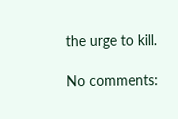the urge to kill.

No comments: